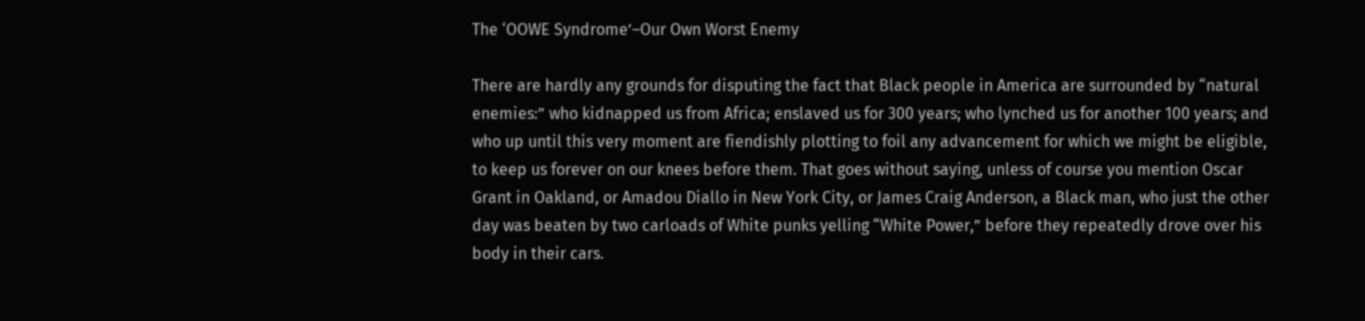The ‘OOWE Syndrome’–Our Own Worst Enemy

There are hardly any grounds for disputing the fact that Black people in America are surrounded by “natural enemies:” who kidnapped us from Africa; enslaved us for 300 years; who lynched us for another 100 years; and who up until this very moment are fiendishly plotting to foil any advancement for which we might be eligible, to keep us forever on our knees before them. That goes without saying, unless of course you mention Oscar Grant in Oakland, or Amadou Diallo in New York City, or James Craig Anderson, a Black man, who just the other day was beaten by two carloads of White punks yelling “White Power,” before they repeatedly drove over his body in their cars.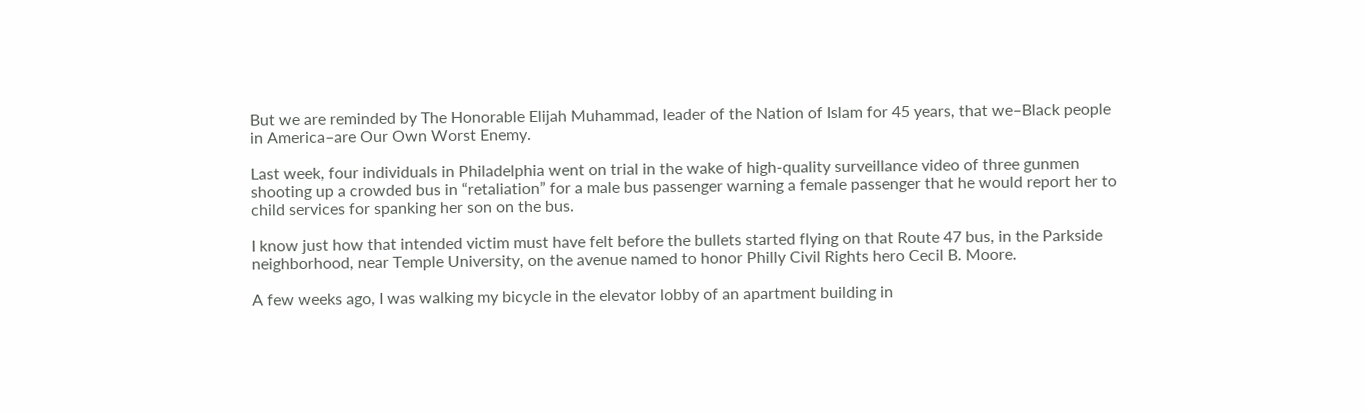But we are reminded by The Honorable Elijah Muhammad, leader of the Nation of Islam for 45 years, that we–Black people in America–are Our Own Worst Enemy.

Last week, four individuals in Philadelphia went on trial in the wake of high-quality surveillance video of three gunmen shooting up a crowded bus in “retaliation” for a male bus passenger warning a female passenger that he would report her to child services for spanking her son on the bus.

I know just how that intended victim must have felt before the bullets started flying on that Route 47 bus, in the Parkside neighborhood, near Temple University, on the avenue named to honor Philly Civil Rights hero Cecil B. Moore.

A few weeks ago, I was walking my bicycle in the elevator lobby of an apartment building in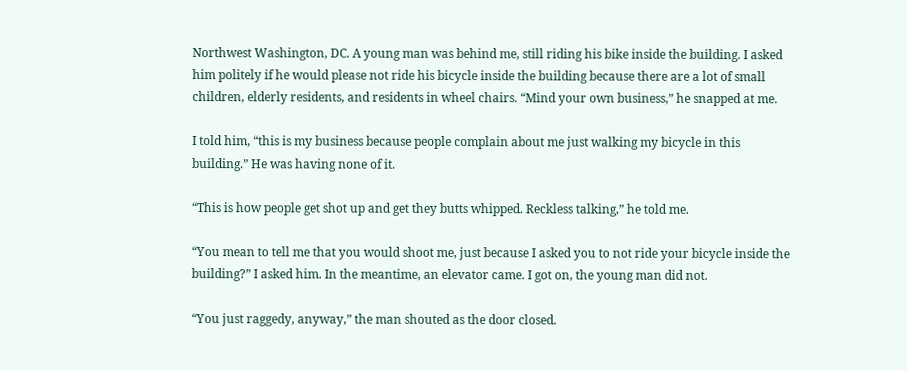Northwest Washington, DC. A young man was behind me, still riding his bike inside the building. I asked him politely if he would please not ride his bicycle inside the building because there are a lot of small children, elderly residents, and residents in wheel chairs. “Mind your own business,” he snapped at me.

I told him, “this is my business because people complain about me just walking my bicycle in this building.” He was having none of it.

“This is how people get shot up and get they butts whipped. Reckless talking,” he told me.

“You mean to tell me that you would shoot me, just because I asked you to not ride your bicycle inside the building?” I asked him. In the meantime, an elevator came. I got on, the young man did not.

“You just raggedy, anyway,” the man shouted as the door closed.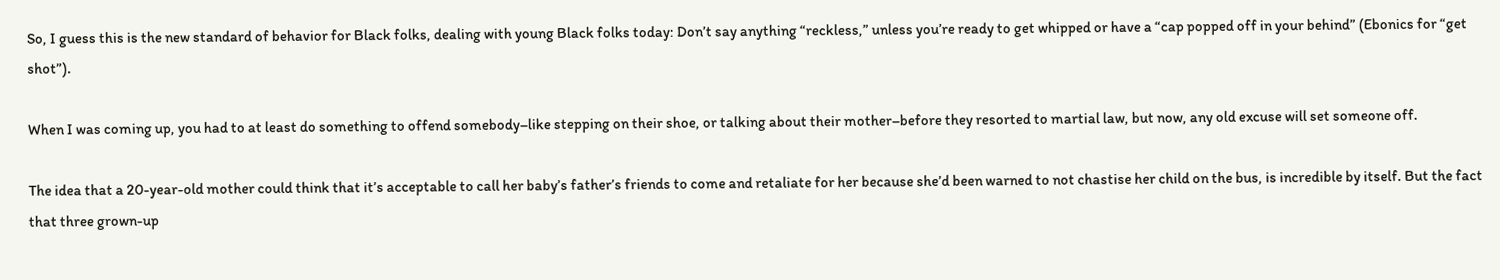So, I guess this is the new standard of behavior for Black folks, dealing with young Black folks today: Don’t say anything “reckless,” unless you’re ready to get whipped or have a “cap popped off in your behind” (Ebonics for “get shot”).

When I was coming up, you had to at least do something to offend somebody–like stepping on their shoe, or talking about their mother–before they resorted to martial law, but now, any old excuse will set someone off.

The idea that a 20-year-old mother could think that it’s acceptable to call her baby’s father’s friends to come and retaliate for her because she’d been warned to not chastise her child on the bus, is incredible by itself. But the fact that three grown-up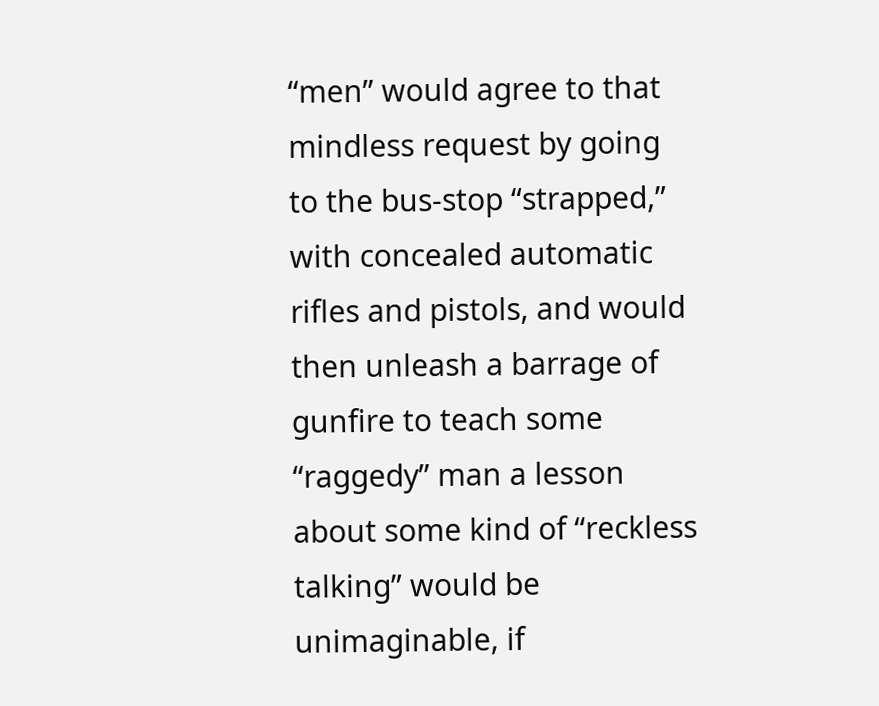“men” would agree to that mindless request by going to the bus-stop “strapped,” with concealed automatic rifles and pistols, and would then unleash a barrage of gunfire to teach some “raggedy” man a lesson about some kind of “reckless talking” would be unimaginable, if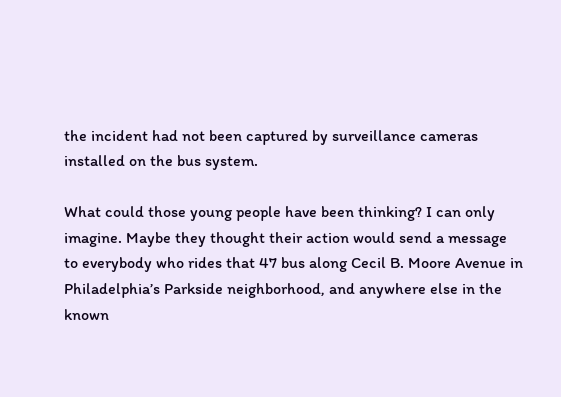the incident had not been captured by surveillance cameras installed on the bus system.

What could those young people have been thinking? I can only imagine. Maybe they thought their action would send a message to everybody who rides that 47 bus along Cecil B. Moore Avenue in Philadelphia’s Parkside neighborhood, and anywhere else in the known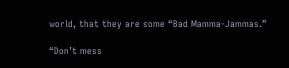world, that they are some “Bad Mamma-Jammas.”

“Don’t mess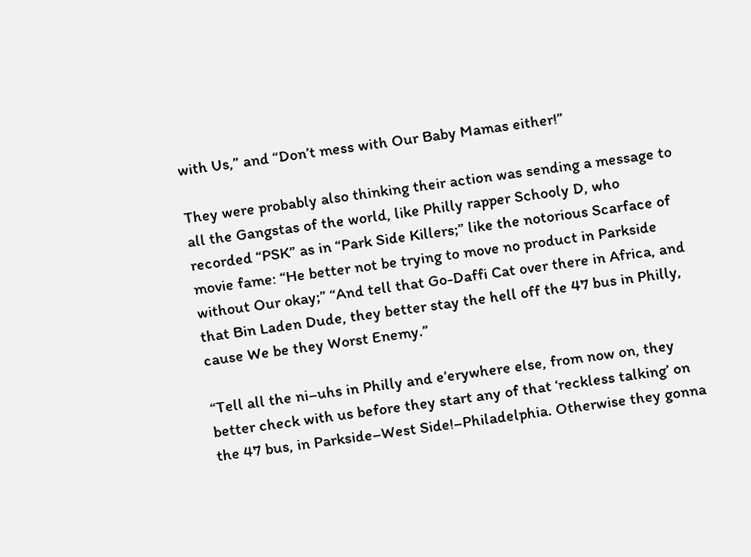with Us,” and “Don’t mess with Our Baby Mamas either!”

They were probably also thinking their action was sending a message to all the Gangstas of the world, like Philly rapper Schooly D, who recorded “PSK” as in “Park Side Killers;” like the notorious Scarface of movie fame: “He better not be trying to move no product in Parkside without Our okay;” “And tell that Go-Daffi Cat over there in Africa, and that Bin Laden Dude, they better stay the hell off the 47 bus in Philly, cause We be they Worst Enemy.”

“Tell all the ni–uhs in Philly and e’erywhere else, from now on, they better check with us before they start any of that ‘reckless talking’ on the 47 bus, in Parkside–West Side!–Philadelphia. Otherwise they gonna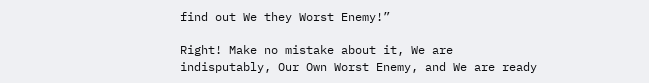find out We they Worst Enemy!”

Right! Make no mistake about it, We are indisputably, Our Own Worst Enemy, and We are ready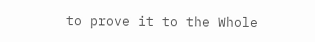to prove it to the Whole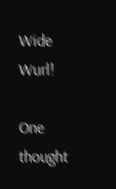Wide Wurl!

One thought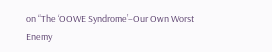on “The ‘OOWE Syndrome’–Our Own Worst Enemy